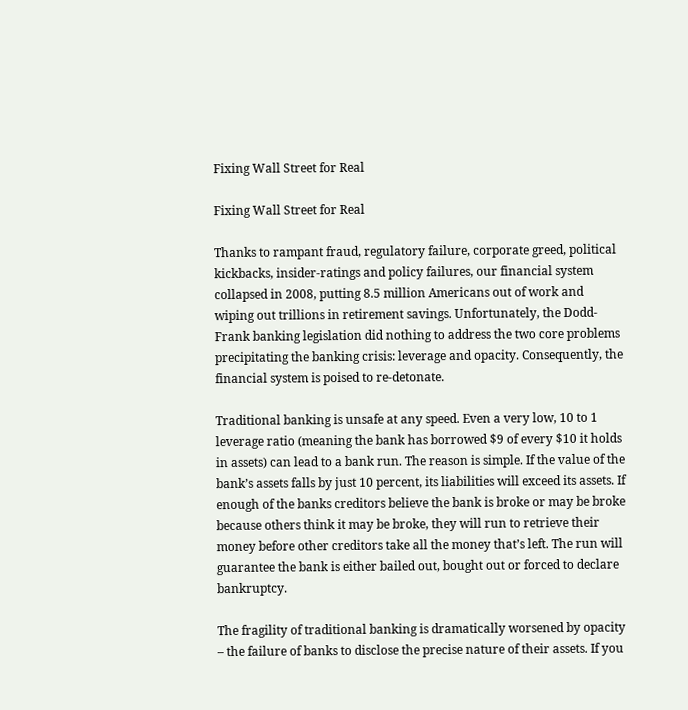Fixing Wall Street for Real

Fixing Wall Street for Real

Thanks to rampant fraud, regulatory failure, corporate greed, political kickbacks, insider-ratings and policy failures, our financial system collapsed in 2008, putting 8.5 million Americans out of work and wiping out trillions in retirement savings. Unfortunately, the Dodd-Frank banking legislation did nothing to address the two core problems precipitating the banking crisis: leverage and opacity. Consequently, the financial system is poised to re-detonate.

Traditional banking is unsafe at any speed. Even a very low, 10 to 1 leverage ratio (meaning the bank has borrowed $9 of every $10 it holds in assets) can lead to a bank run. The reason is simple. If the value of the bank’s assets falls by just 10 percent, its liabilities will exceed its assets. If enough of the banks creditors believe the bank is broke or may be broke because others think it may be broke, they will run to retrieve their money before other creditors take all the money that’s left. The run will guarantee the bank is either bailed out, bought out or forced to declare bankruptcy.

The fragility of traditional banking is dramatically worsened by opacity – the failure of banks to disclose the precise nature of their assets. If you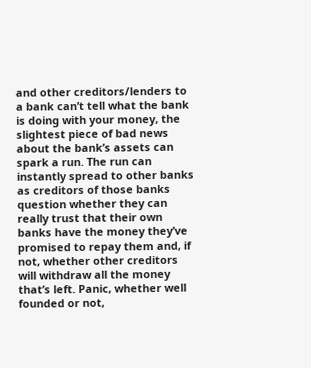and other creditors/lenders to a bank can’t tell what the bank is doing with your money, the slightest piece of bad news about the bank’s assets can spark a run. The run can instantly spread to other banks as creditors of those banks question whether they can really trust that their own banks have the money they’ve promised to repay them and, if not, whether other creditors will withdraw all the money that’s left. Panic, whether well founded or not,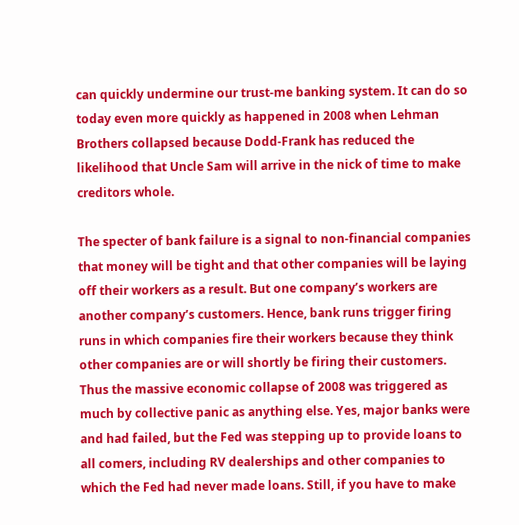can quickly undermine our trust-me banking system. It can do so today even more quickly as happened in 2008 when Lehman Brothers collapsed because Dodd-Frank has reduced the likelihood that Uncle Sam will arrive in the nick of time to make creditors whole.

The specter of bank failure is a signal to non-financial companies that money will be tight and that other companies will be laying off their workers as a result. But one company’s workers are another company’s customers. Hence, bank runs trigger firing runs in which companies fire their workers because they think other companies are or will shortly be firing their customers. Thus the massive economic collapse of 2008 was triggered as much by collective panic as anything else. Yes, major banks were and had failed, but the Fed was stepping up to provide loans to all comers, including RV dealerships and other companies to which the Fed had never made loans. Still, if you have to make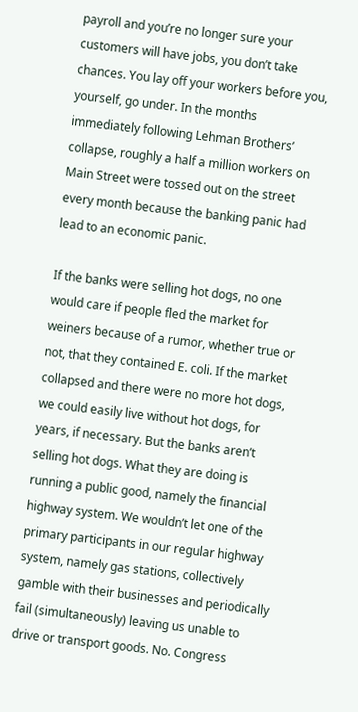payroll and you’re no longer sure your customers will have jobs, you don’t take chances. You lay off your workers before you, yourself, go under. In the months immediately following Lehman Brothers’ collapse, roughly a half a million workers on Main Street were tossed out on the street every month because the banking panic had lead to an economic panic.

If the banks were selling hot dogs, no one would care if people fled the market for weiners because of a rumor, whether true or not, that they contained E. coli. If the market collapsed and there were no more hot dogs, we could easily live without hot dogs, for years, if necessary. But the banks aren’t selling hot dogs. What they are doing is running a public good, namely the financial highway system. We wouldn’t let one of the primary participants in our regular highway system, namely gas stations, collectively gamble with their businesses and periodically fail (simultaneously) leaving us unable to drive or transport goods. No. Congress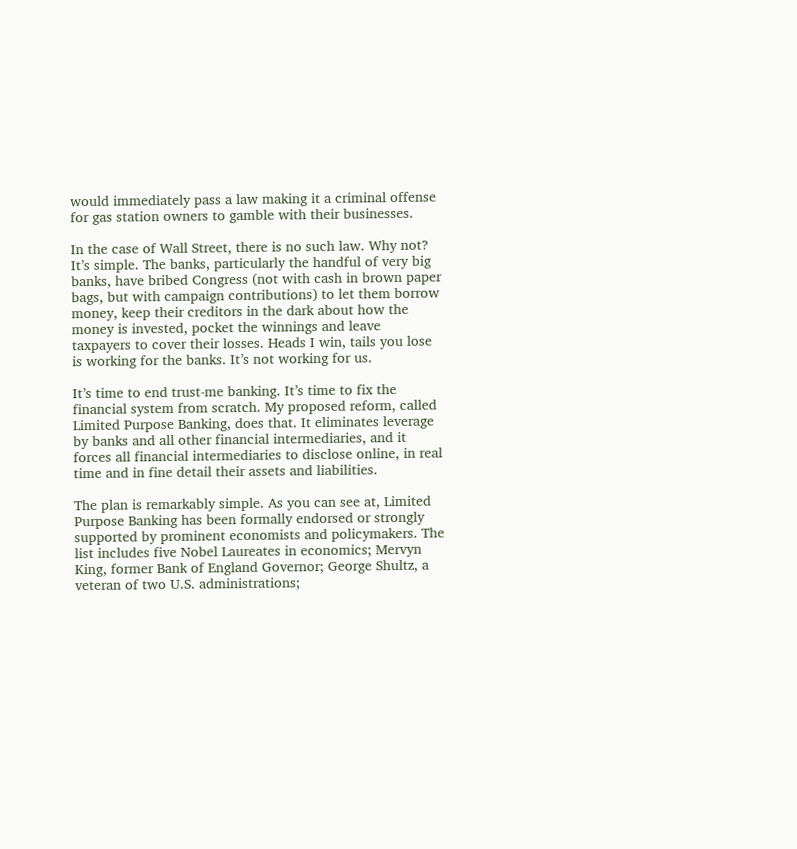would immediately pass a law making it a criminal offense for gas station owners to gamble with their businesses.

In the case of Wall Street, there is no such law. Why not? It’s simple. The banks, particularly the handful of very big banks, have bribed Congress (not with cash in brown paper bags, but with campaign contributions) to let them borrow money, keep their creditors in the dark about how the money is invested, pocket the winnings and leave taxpayers to cover their losses. Heads I win, tails you lose is working for the banks. It’s not working for us.

It’s time to end trust-me banking. It’s time to fix the financial system from scratch. My proposed reform, called Limited Purpose Banking, does that. It eliminates leverage by banks and all other financial intermediaries, and it forces all financial intermediaries to disclose online, in real time and in fine detail their assets and liabilities.

The plan is remarkably simple. As you can see at, Limited Purpose Banking has been formally endorsed or strongly supported by prominent economists and policymakers. The list includes five Nobel Laureates in economics; Mervyn King, former Bank of England Governor; George Shultz, a veteran of two U.S. administrations;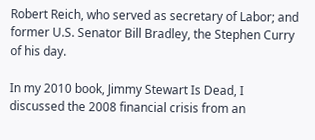Robert Reich, who served as secretary of Labor; and former U.S. Senator Bill Bradley, the Stephen Curry of his day.

In my 2010 book, Jimmy Stewart Is Dead, I discussed the 2008 financial crisis from an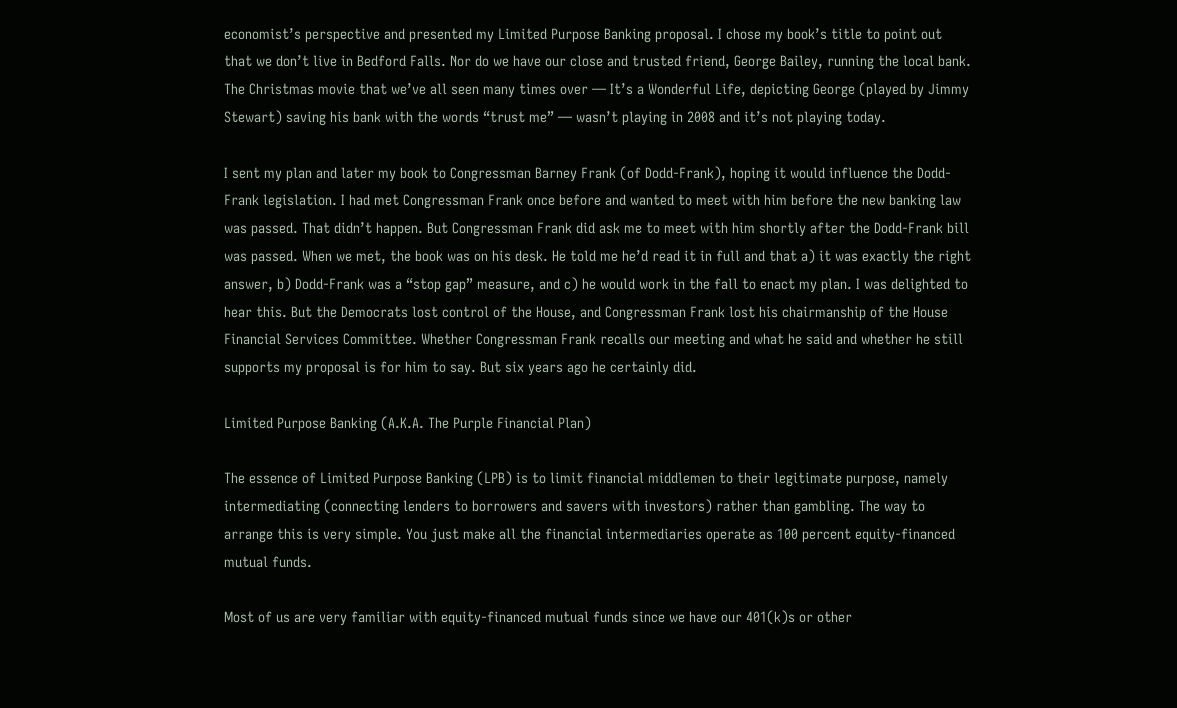economist’s perspective and presented my Limited Purpose Banking proposal. I chose my book’s title to point out that we don’t live in Bedford Falls. Nor do we have our close and trusted friend, George Bailey, running the local bank. The Christmas movie that we’ve all seen many times over — It’s a Wonderful Life, depicting George (played by Jimmy Stewart) saving his bank with the words “trust me” — wasn’t playing in 2008 and it’s not playing today.

I sent my plan and later my book to Congressman Barney Frank (of Dodd-Frank), hoping it would influence the Dodd-Frank legislation. I had met Congressman Frank once before and wanted to meet with him before the new banking law was passed. That didn’t happen. But Congressman Frank did ask me to meet with him shortly after the Dodd-Frank bill was passed. When we met, the book was on his desk. He told me he’d read it in full and that a) it was exactly the right answer, b) Dodd-Frank was a “stop gap” measure, and c) he would work in the fall to enact my plan. I was delighted to hear this. But the Democrats lost control of the House, and Congressman Frank lost his chairmanship of the House Financial Services Committee. Whether Congressman Frank recalls our meeting and what he said and whether he still supports my proposal is for him to say. But six years ago he certainly did.

Limited Purpose Banking (A.K.A. The Purple Financial Plan)

The essence of Limited Purpose Banking (LPB) is to limit financial middlemen to their legitimate purpose, namely intermediating (connecting lenders to borrowers and savers with investors) rather than gambling. The way to arrange this is very simple. You just make all the financial intermediaries operate as 100 percent equity-financed mutual funds.

Most of us are very familiar with equity-financed mutual funds since we have our 401(k)s or other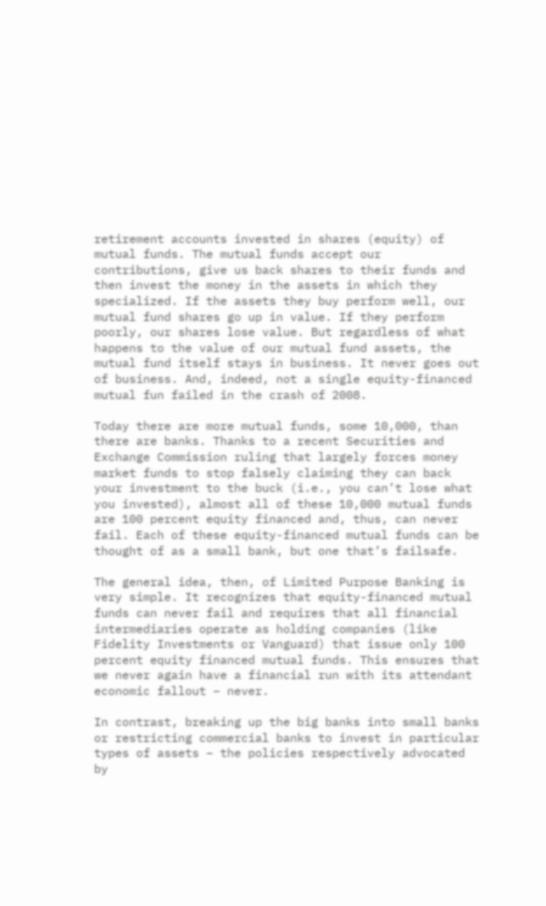retirement accounts invested in shares (equity) of mutual funds. The mutual funds accept our contributions, give us back shares to their funds and then invest the money in the assets in which they specialized. If the assets they buy perform well, our mutual fund shares go up in value. If they perform poorly, our shares lose value. But regardless of what happens to the value of our mutual fund assets, the mutual fund itself stays in business. It never goes out of business. And, indeed, not a single equity-financed mutual fun failed in the crash of 2008.

Today there are more mutual funds, some 10,000, than there are banks. Thanks to a recent Securities and Exchange Commission ruling that largely forces money market funds to stop falsely claiming they can back your investment to the buck (i.e., you can’t lose what you invested), almost all of these 10,000 mutual funds are 100 percent equity financed and, thus, can never fail. Each of these equity-financed mutual funds can be thought of as a small bank, but one that’s failsafe.

The general idea, then, of Limited Purpose Banking is very simple. It recognizes that equity-financed mutual funds can never fail and requires that all financial intermediaries operate as holding companies (like Fidelity Investments or Vanguard) that issue only 100 percent equity financed mutual funds. This ensures that we never again have a financial run with its attendant economic fallout – never.

In contrast, breaking up the big banks into small banks or restricting commercial banks to invest in particular types of assets – the policies respectively advocated by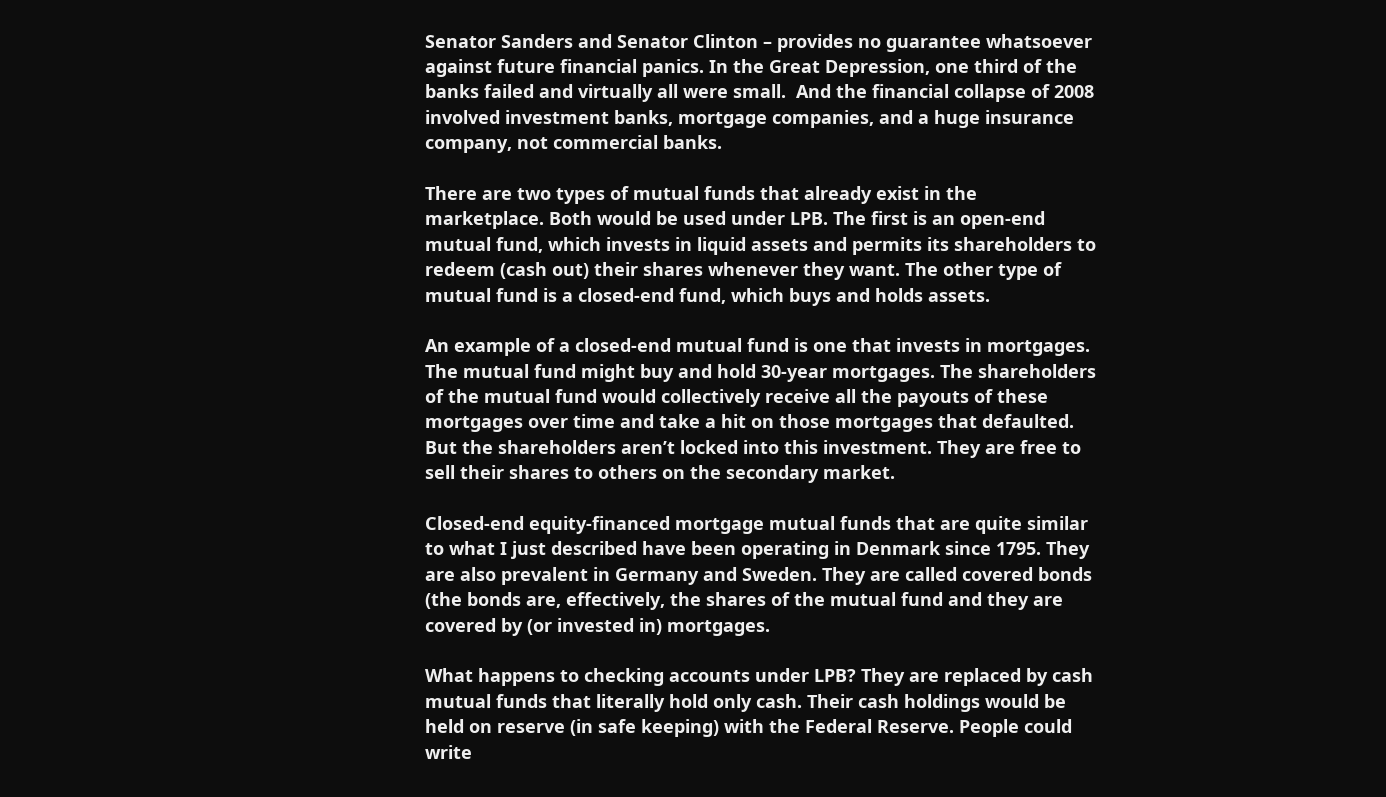Senator Sanders and Senator Clinton – provides no guarantee whatsoever against future financial panics. In the Great Depression, one third of the banks failed and virtually all were small.  And the financial collapse of 2008 involved investment banks, mortgage companies, and a huge insurance company, not commercial banks.

There are two types of mutual funds that already exist in the marketplace. Both would be used under LPB. The first is an open-end mutual fund, which invests in liquid assets and permits its shareholders to redeem (cash out) their shares whenever they want. The other type of mutual fund is a closed-end fund, which buys and holds assets.

An example of a closed-end mutual fund is one that invests in mortgages. The mutual fund might buy and hold 30-year mortgages. The shareholders of the mutual fund would collectively receive all the payouts of these mortgages over time and take a hit on those mortgages that defaulted. But the shareholders aren’t locked into this investment. They are free to sell their shares to others on the secondary market.

Closed-end equity-financed mortgage mutual funds that are quite similar to what I just described have been operating in Denmark since 1795. They are also prevalent in Germany and Sweden. They are called covered bonds (the bonds are, effectively, the shares of the mutual fund and they are covered by (or invested in) mortgages.

What happens to checking accounts under LPB? They are replaced by cash mutual funds that literally hold only cash. Their cash holdings would be held on reserve (in safe keeping) with the Federal Reserve. People could write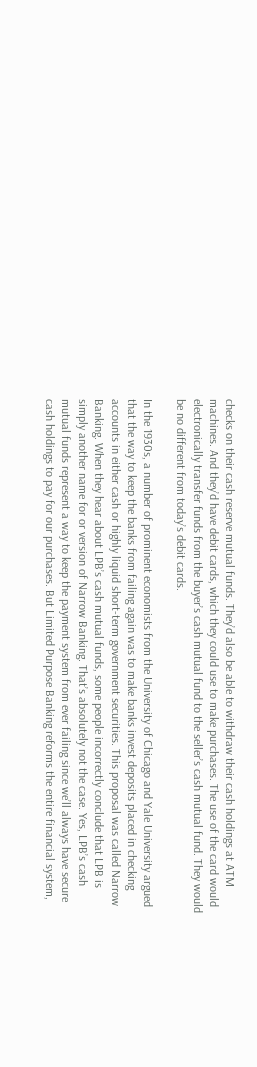checks on their cash reserve mutual funds. They’d also be able to withdraw their cash holdings at ATM machines. And they’d have debit cards, which they could use to make purchases. The use of the card would electronically transfer funds from the buyer’s cash mutual fund to the seller’s cash mutual fund. They would be no different from today’s debit cards.

In the 1930s, a number of prominent economists from the University of Chicago and Yale University argued that the way to keep the banks from failing again was to make banks invest deposits placed in checking accounts in either cash or highly liquid short-term government securities. This proposal was called Narrow Banking. When they hear about LPB’s cash mutual funds, some people incorrectly conclude that LPB is simply another name for or version of Narrow Banking. That’s absolutely not the case. Yes, LPB’s cash mutual funds represent a way to keep the payment system from ever failing since we’ll always have secure cash holdings to pay for our purchases. But Limited Purpose Banking reforms the entire financial system,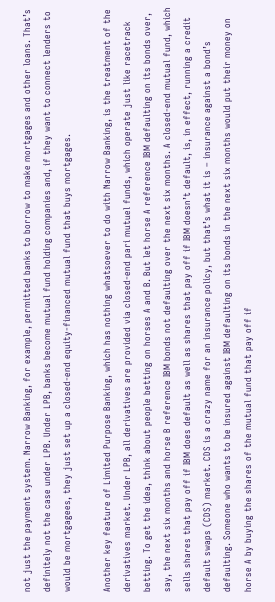not just the payment system. Narrow Banking, for example, permitted banks to borrow to make mortgages and other loans. That’s definitely not the case under LPB. Under LPB, banks become mutual fund holding companies and, if they want to connect lenders to would be mortgagees, they just set up a closed-end equity-financed mutual fund that buys mortgages.

Another key feature of Limited Purpose Banking, which has nothing whatsoever to do with Narrow Banking, is the treatment of the derivatives market. Under LPB, all derivatives are provided via closed-end pari mutuel funds, which operate just like racetrack betting. To get the idea, think about people betting on horses A and B. But let horse A reference IBM defaulting on its bonds over, say, the next six months and horse B reference IBM bonds not defaulting over the next six months. A closed-end mutual fund, which sells shares that pay off if IBM does default as well as shares that pay off if IBM doesn’t default, is, in effect, running a credit default swaps (CDS) market. CDS is a crazy name for an insurance policy, but that’s what it is – insurance against a bond’s defaulting. Someone who wants to be insured against IBM defaulting on its bonds in the next six months would put their money on horse A by buying the shares of the mutual fund that pay off if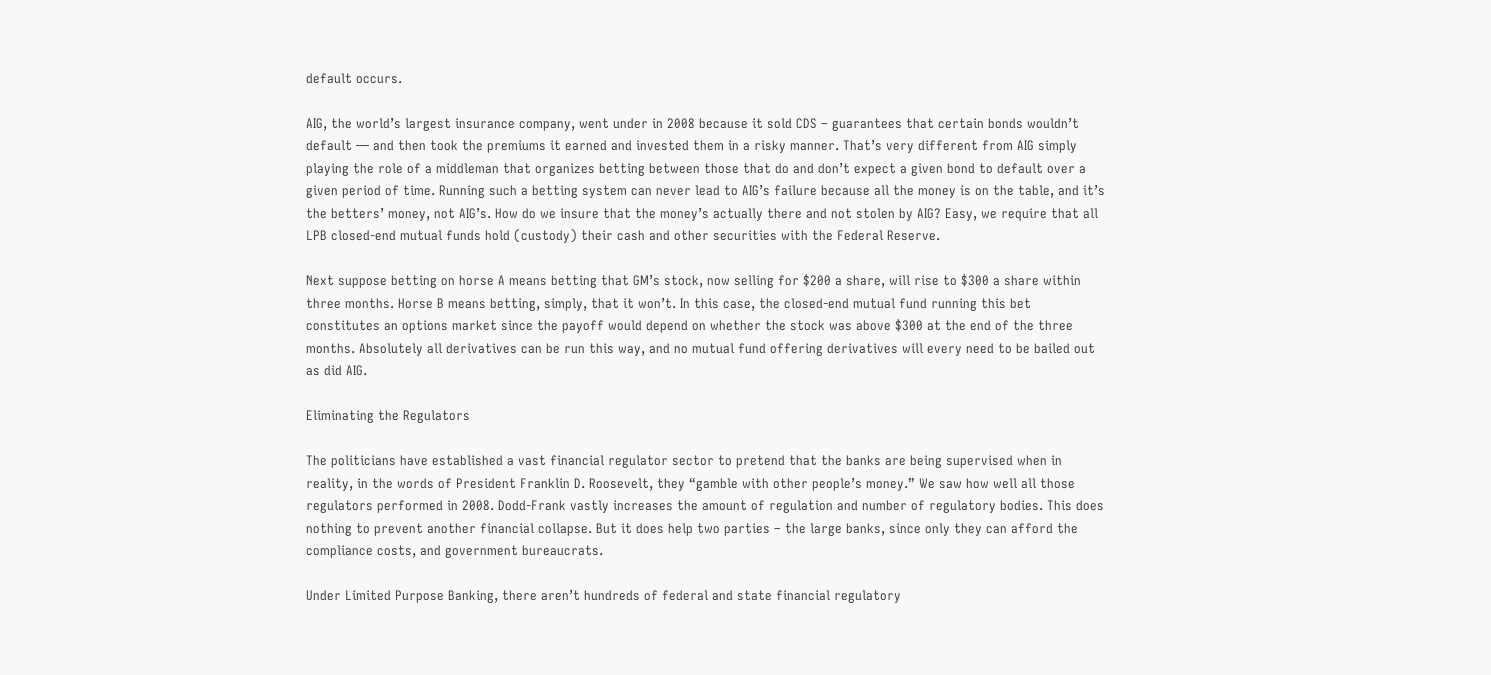default occurs.

AIG, the world’s largest insurance company, went under in 2008 because it sold CDS – guarantees that certain bonds wouldn’t default — and then took the premiums it earned and invested them in a risky manner. That’s very different from AIG simply playing the role of a middleman that organizes betting between those that do and don’t expect a given bond to default over a given period of time. Running such a betting system can never lead to AIG’s failure because all the money is on the table, and it’s the betters’ money, not AIG’s. How do we insure that the money’s actually there and not stolen by AIG? Easy, we require that all LPB closed-end mutual funds hold (custody) their cash and other securities with the Federal Reserve.

Next suppose betting on horse A means betting that GM’s stock, now selling for $200 a share, will rise to $300 a share within three months. Horse B means betting, simply, that it won’t. In this case, the closed-end mutual fund running this bet constitutes an options market since the payoff would depend on whether the stock was above $300 at the end of the three months. Absolutely all derivatives can be run this way, and no mutual fund offering derivatives will every need to be bailed out as did AIG.

Eliminating the Regulators

The politicians have established a vast financial regulator sector to pretend that the banks are being supervised when in reality, in the words of President Franklin D. Roosevelt, they “gamble with other people’s money.” We saw how well all those regulators performed in 2008. Dodd-Frank vastly increases the amount of regulation and number of regulatory bodies. This does nothing to prevent another financial collapse. But it does help two parties – the large banks, since only they can afford the compliance costs, and government bureaucrats.

Under Limited Purpose Banking, there aren’t hundreds of federal and state financial regulatory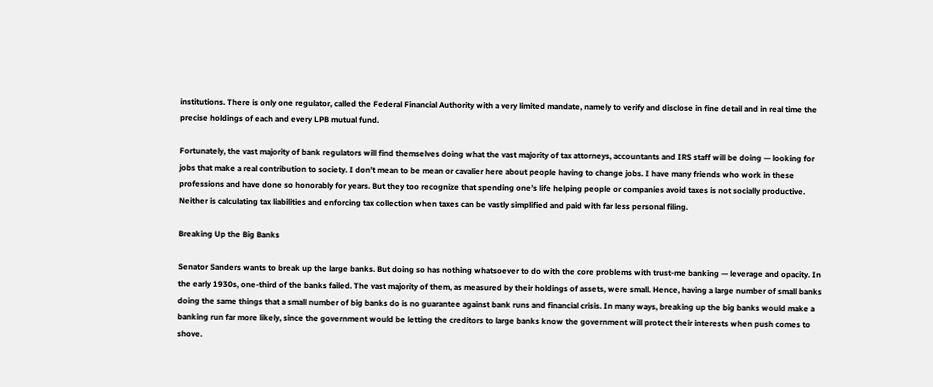institutions. There is only one regulator, called the Federal Financial Authority with a very limited mandate, namely to verify and disclose in fine detail and in real time the precise holdings of each and every LPB mutual fund.

Fortunately, the vast majority of bank regulators will find themselves doing what the vast majority of tax attorneys, accountants and IRS staff will be doing — looking for jobs that make a real contribution to society. I don’t mean to be mean or cavalier here about people having to change jobs. I have many friends who work in these professions and have done so honorably for years. But they too recognize that spending one’s life helping people or companies avoid taxes is not socially productive. Neither is calculating tax liabilities and enforcing tax collection when taxes can be vastly simplified and paid with far less personal filing.

Breaking Up the Big Banks

Senator Sanders wants to break up the large banks. But doing so has nothing whatsoever to do with the core problems with trust-me banking — leverage and opacity. In the early 1930s, one-third of the banks failed. The vast majority of them, as measured by their holdings of assets, were small. Hence, having a large number of small banks doing the same things that a small number of big banks do is no guarantee against bank runs and financial crisis. In many ways, breaking up the big banks would make a banking run far more likely, since the government would be letting the creditors to large banks know the government will protect their interests when push comes to shove.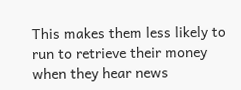This makes them less likely to run to retrieve their money when they hear news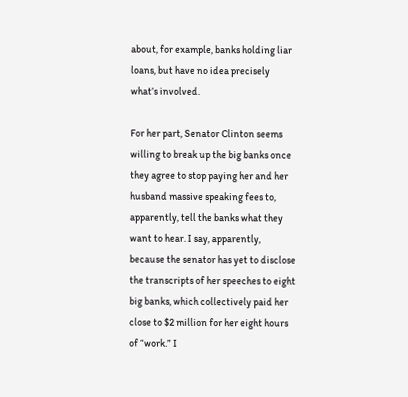about, for example, banks holding liar loans, but have no idea precisely what’s involved.

For her part, Senator Clinton seems willing to break up the big banks once they agree to stop paying her and her husband massive speaking fees to, apparently, tell the banks what they want to hear. I say, apparently, because the senator has yet to disclose the transcripts of her speeches to eight big banks, which collectively paid her close to $2 million for her eight hours of “work.” I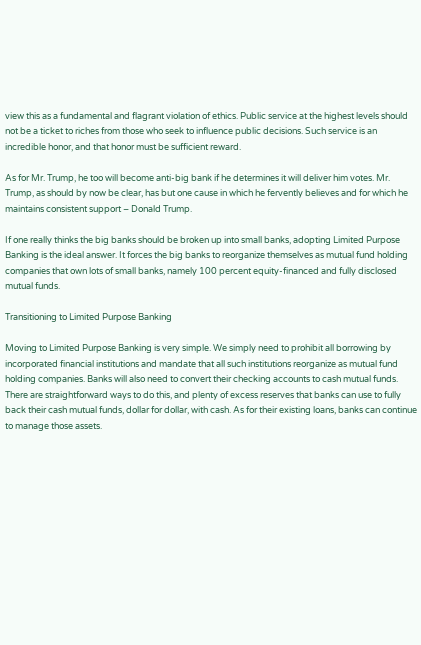view this as a fundamental and flagrant violation of ethics. Public service at the highest levels should not be a ticket to riches from those who seek to influence public decisions. Such service is an incredible honor, and that honor must be sufficient reward.

As for Mr. Trump, he too will become anti-big bank if he determines it will deliver him votes. Mr. Trump, as should by now be clear, has but one cause in which he fervently believes and for which he maintains consistent support – Donald Trump.

If one really thinks the big banks should be broken up into small banks, adopting Limited Purpose Banking is the ideal answer. It forces the big banks to reorganize themselves as mutual fund holding companies that own lots of small banks, namely 100 percent equity-financed and fully disclosed mutual funds.

Transitioning to Limited Purpose Banking

Moving to Limited Purpose Banking is very simple. We simply need to prohibit all borrowing by incorporated financial institutions and mandate that all such institutions reorganize as mutual fund holding companies. Banks will also need to convert their checking accounts to cash mutual funds. There are straightforward ways to do this, and plenty of excess reserves that banks can use to fully back their cash mutual funds, dollar for dollar, with cash. As for their existing loans, banks can continue to manage those assets.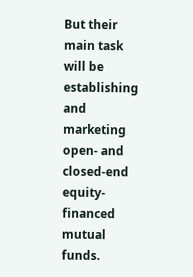But their main task will be establishing and marketing open- and closed-end equity-financed mutual funds.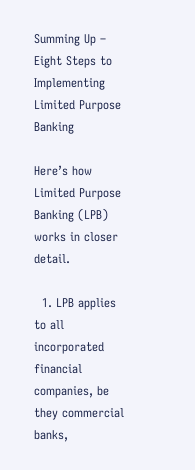Summing Up – Eight Steps to Implementing Limited Purpose Banking

Here’s how Limited Purpose Banking (LPB) works in closer detail.

  1. LPB applies to all incorporated financial companies, be they commercial banks,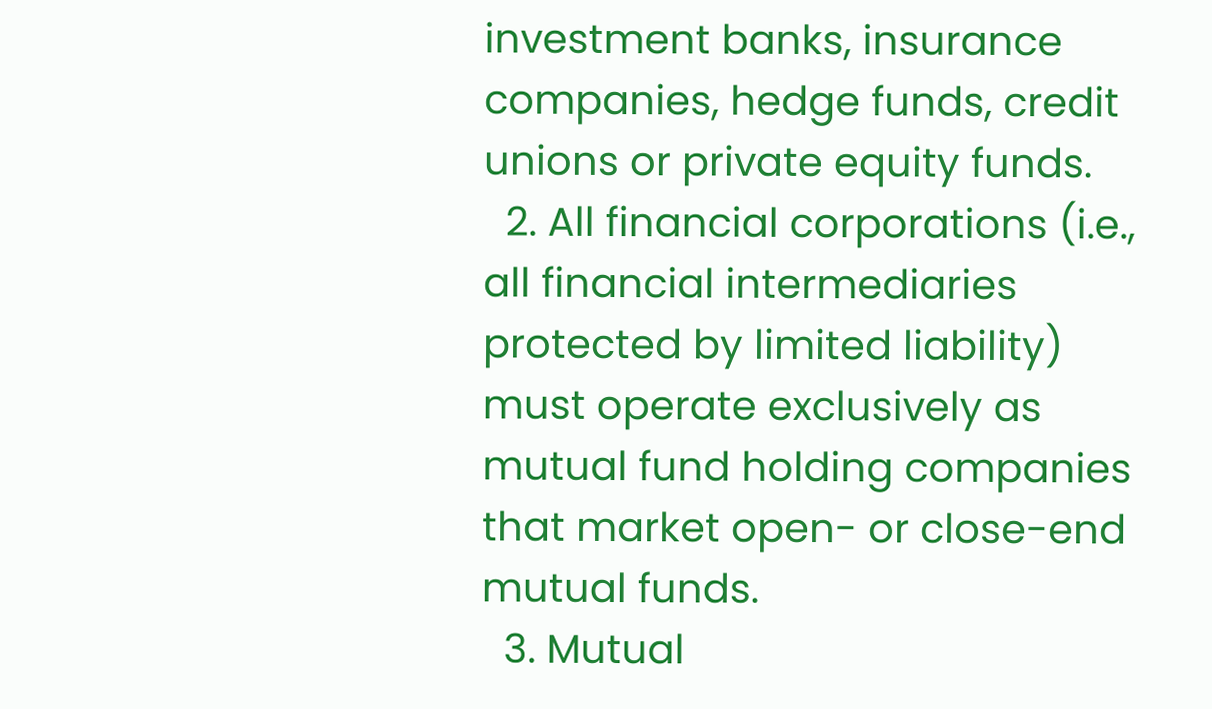investment banks, insurance companies, hedge funds, credit unions or private equity funds.
  2. All financial corporations (i.e., all financial intermediaries protected by limited liability) must operate exclusively as mutual fund holding companies that market open- or close-end mutual funds.
  3. Mutual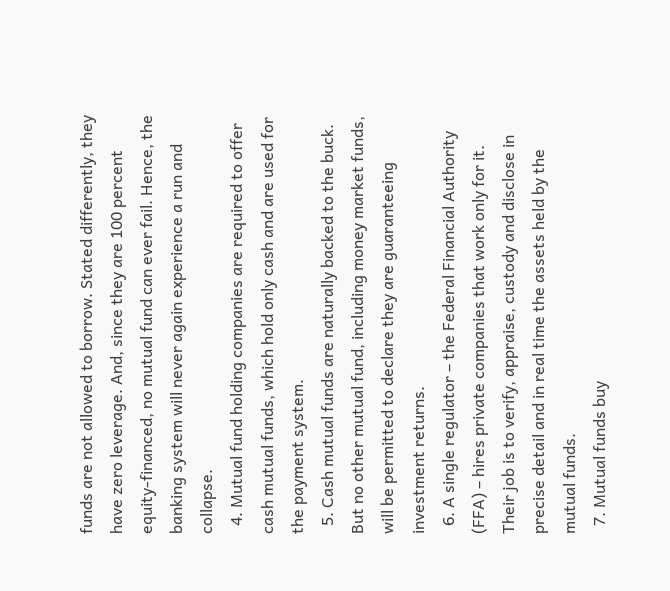funds are not allowed to borrow. Stated differently, they have zero leverage. And, since they are 100 percent equity-financed, no mutual fund can ever fail. Hence, the banking system will never again experience a run and collapse.
  4. Mutual fund holding companies are required to offer cash mutual funds, which hold only cash and are used for the payment system.
  5. Cash mutual funds are naturally backed to the buck. But no other mutual fund, including money market funds, will be permitted to declare they are guaranteeing investment returns.
  6. A single regulator – the Federal Financial Authority (FFA) – hires private companies that work only for it. Their job is to verify, appraise, custody and disclose in precise detail and in real time the assets held by the mutual funds.
  7. Mutual funds buy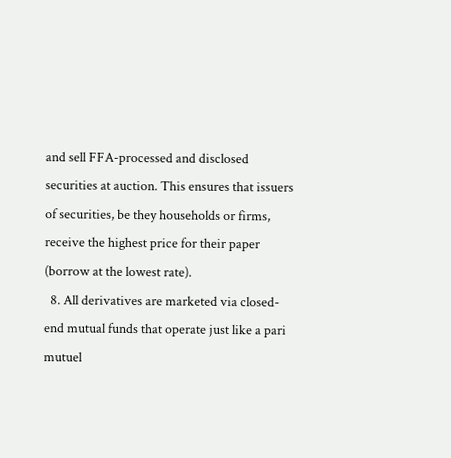and sell FFA-processed and disclosed securities at auction. This ensures that issuers of securities, be they households or firms, receive the highest price for their paper (borrow at the lowest rate).
  8. All derivatives are marketed via closed-end mutual funds that operate just like a pari mutuel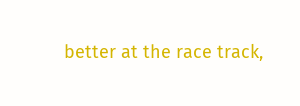better at the race track,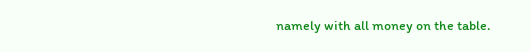namely with all money on the table.